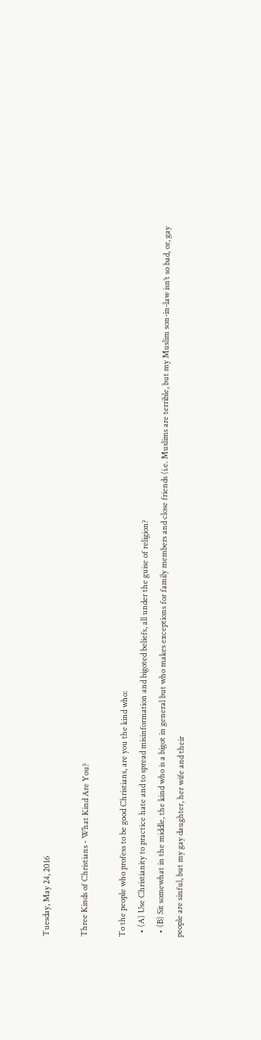Tuesday, May 24, 2016

Three Kinds of Christians - What Kind Are You?

To the people who profess to be good Christians, are you the kind who:
  • (A) Use Christianity to practice hate and to spread misinformation and bigoted beliefs, all under the guise of religion?
  • (B) Sit somewhat in the middle, the kind who is a bigot in general but who makes exceptions for family members and close friends (i.e. Muslims are terrible, but my Muslim son-in-law isn’t so bad, or, gay people are sinful, but my gay daughter, her wife and their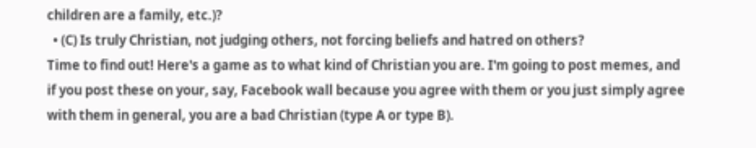children are a family, etc.)?
  • (C) Is truly Christian, not judging others, not forcing beliefs and hatred on others?
Time to find out! Here's a game as to what kind of Christian you are. I'm going to post memes, and if you post these on your, say, Facebook wall because you agree with them or you just simply agree with them in general, you are a bad Christian (type A or type B).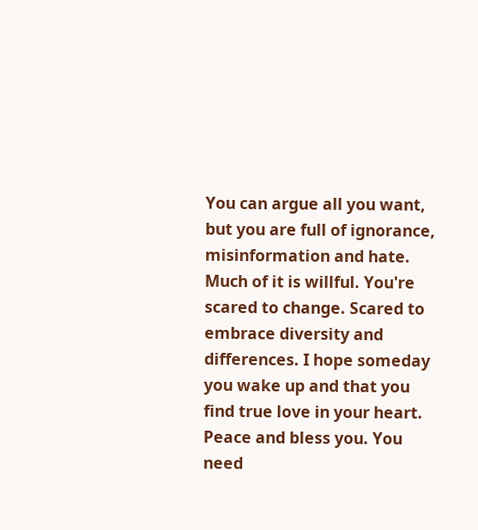You can argue all you want, but you are full of ignorance, misinformation and hate. Much of it is willful. You're scared to change. Scared to embrace diversity and differences. I hope someday you wake up and that you find true love in your heart. Peace and bless you. You need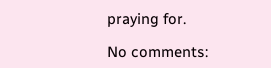praying for.

No comments: